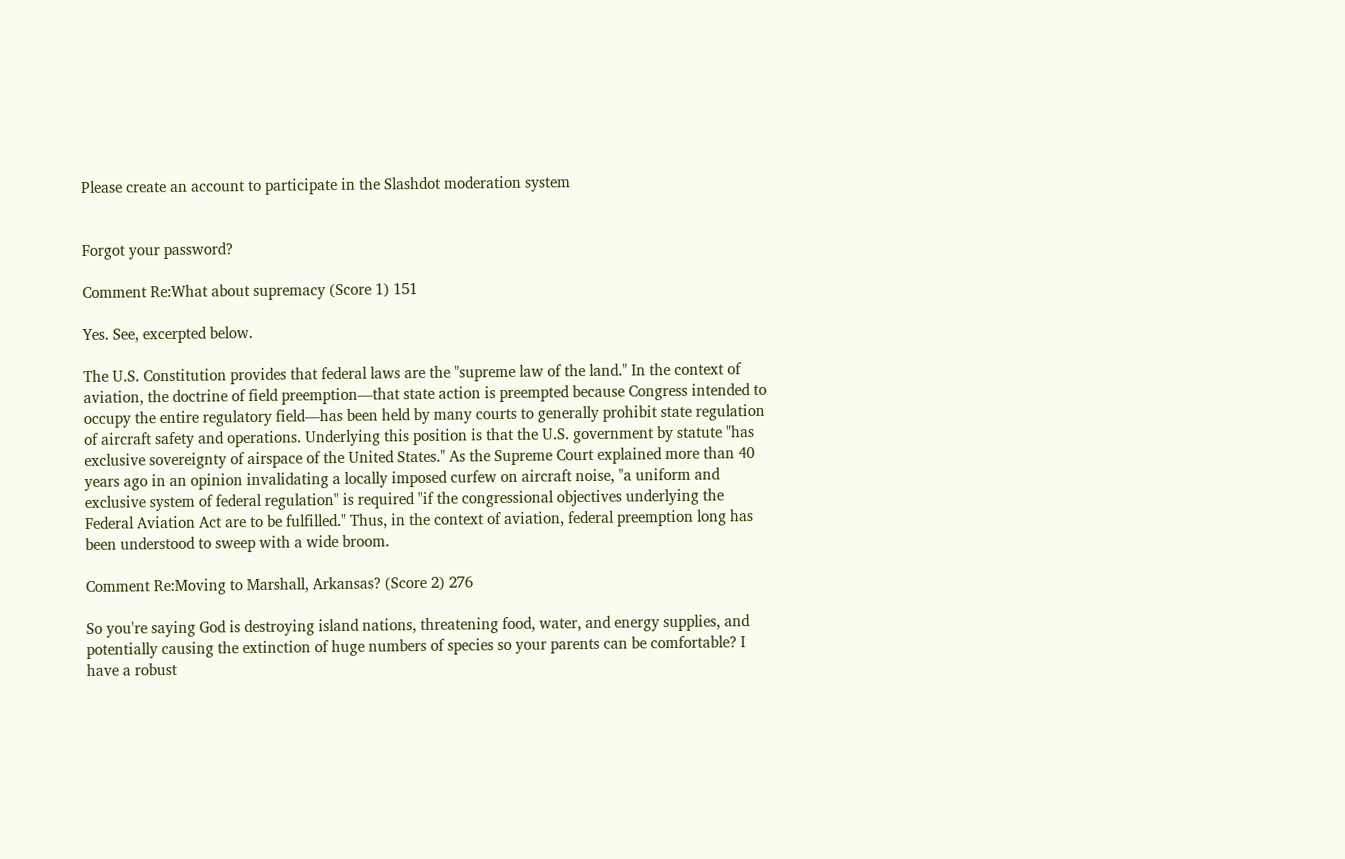Please create an account to participate in the Slashdot moderation system


Forgot your password?

Comment Re:What about supremacy (Score 1) 151

Yes. See, excerpted below.

The U.S. Constitution provides that federal laws are the "supreme law of the land." In the context of aviation, the doctrine of field preemption—that state action is preempted because Congress intended to occupy the entire regulatory field—has been held by many courts to generally prohibit state regulation of aircraft safety and operations. Underlying this position is that the U.S. government by statute "has exclusive sovereignty of airspace of the United States." As the Supreme Court explained more than 40 years ago in an opinion invalidating a locally imposed curfew on aircraft noise, "a uniform and exclusive system of federal regulation" is required "if the congressional objectives underlying the Federal Aviation Act are to be fulfilled." Thus, in the context of aviation, federal preemption long has been understood to sweep with a wide broom.

Comment Re:Moving to Marshall, Arkansas? (Score 2) 276

So you're saying God is destroying island nations, threatening food, water, and energy supplies, and potentially causing the extinction of huge numbers of species so your parents can be comfortable? I have a robust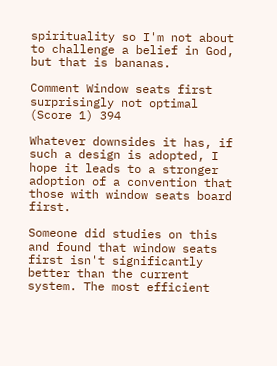spirituality so I'm not about to challenge a belief in God, but that is bananas.

Comment Window seats first surprisingly not optimal (Score 1) 394

Whatever downsides it has, if such a design is adopted, I hope it leads to a stronger adoption of a convention that those with window seats board first.

Someone did studies on this and found that window seats first isn't significantly better than the current system. The most efficient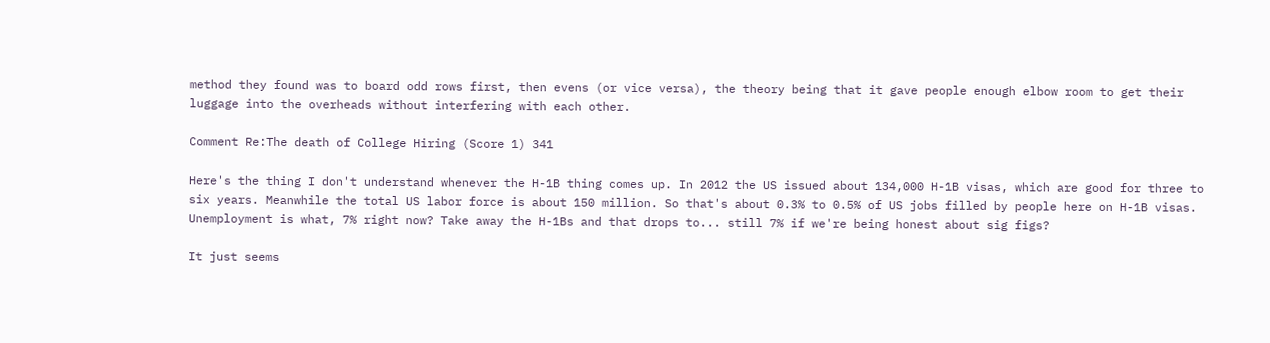method they found was to board odd rows first, then evens (or vice versa), the theory being that it gave people enough elbow room to get their luggage into the overheads without interfering with each other.

Comment Re:The death of College Hiring (Score 1) 341

Here's the thing I don't understand whenever the H-1B thing comes up. In 2012 the US issued about 134,000 H-1B visas, which are good for three to six years. Meanwhile the total US labor force is about 150 million. So that's about 0.3% to 0.5% of US jobs filled by people here on H-1B visas. Unemployment is what, 7% right now? Take away the H-1Bs and that drops to... still 7% if we're being honest about sig figs?

It just seems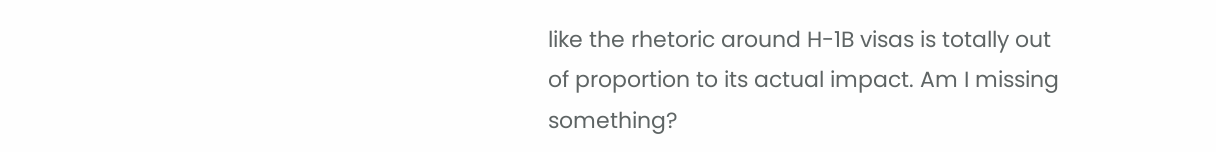like the rhetoric around H-1B visas is totally out of proportion to its actual impact. Am I missing something?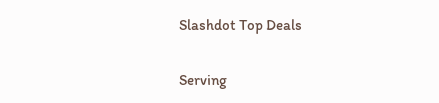Slashdot Top Deals

Serving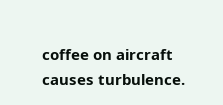coffee on aircraft causes turbulence.